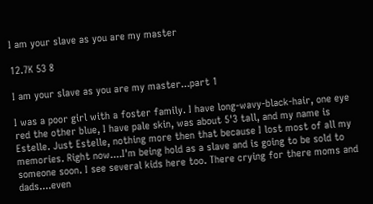I am your slave as you are my master

12.7K 53 8

I am your slave as you are my master...part 1

I was a poor girl with a foster family. I have long-wavy-black-hair, one eye red the other blue, I have pale skin, was about 5'3 tall, and my name is Estelle. Just Estelle, nothing more then that because I lost most of all my memories. Right now....I'm being hold as a slave and is going to be sold to someone soon. I see several kids here too. There crying for there moms and dads....even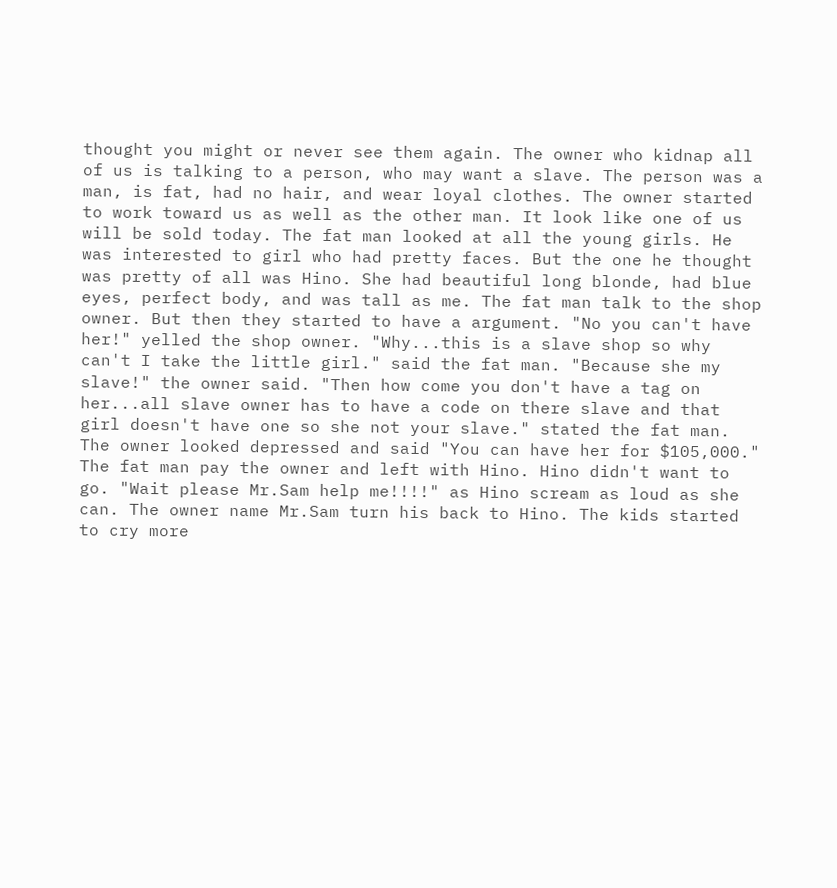thought you might or never see them again. The owner who kidnap all of us is talking to a person, who may want a slave. The person was a man, is fat, had no hair, and wear loyal clothes. The owner started to work toward us as well as the other man. It look like one of us will be sold today. The fat man looked at all the young girls. He was interested to girl who had pretty faces. But the one he thought was pretty of all was Hino. She had beautiful long blonde, had blue eyes, perfect body, and was tall as me. The fat man talk to the shop owner. But then they started to have a argument. "No you can't have her!" yelled the shop owner. "Why...this is a slave shop so why can't I take the little girl." said the fat man. "Because she my slave!" the owner said. "Then how come you don't have a tag on her...all slave owner has to have a code on there slave and that girl doesn't have one so she not your slave." stated the fat man. The owner looked depressed and said "You can have her for $105,000." The fat man pay the owner and left with Hino. Hino didn't want to go. "Wait please Mr.Sam help me!!!!" as Hino scream as loud as she can. The owner name Mr.Sam turn his back to Hino. The kids started to cry more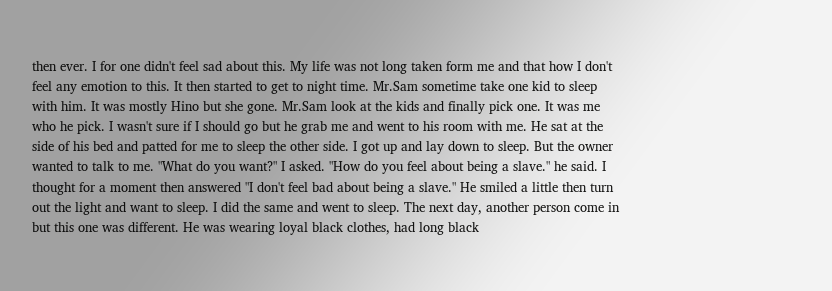then ever. I for one didn't feel sad about this. My life was not long taken form me and that how I don't feel any emotion to this. It then started to get to night time. Mr.Sam sometime take one kid to sleep with him. It was mostly Hino but she gone. Mr.Sam look at the kids and finally pick one. It was me who he pick. I wasn't sure if I should go but he grab me and went to his room with me. He sat at the side of his bed and patted for me to sleep the other side. I got up and lay down to sleep. But the owner wanted to talk to me. "What do you want?" I asked. "How do you feel about being a slave." he said. I thought for a moment then answered "I don't feel bad about being a slave." He smiled a little then turn out the light and want to sleep. I did the same and went to sleep. The next day, another person come in but this one was different. He was wearing loyal black clothes, had long black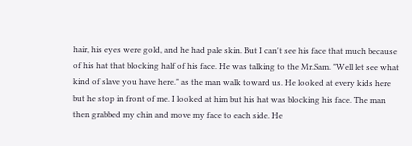hair, his eyes were gold, and he had pale skin. But I can't see his face that much because of his hat that blocking half of his face. He was talking to the Mr.Sam. "Well let see what kind of slave you have here." as the man walk toward us. He looked at every kids here but he stop in front of me. I looked at him but his hat was blocking his face. The man then grabbed my chin and move my face to each side. He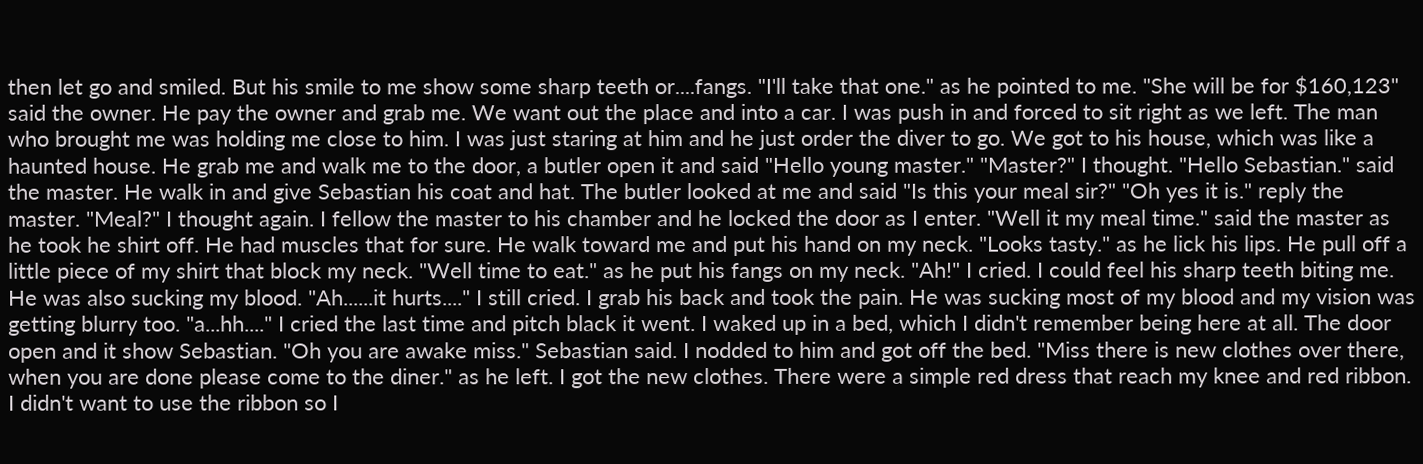then let go and smiled. But his smile to me show some sharp teeth or....fangs. "I'll take that one." as he pointed to me. "She will be for $160,123" said the owner. He pay the owner and grab me. We want out the place and into a car. I was push in and forced to sit right as we left. The man who brought me was holding me close to him. I was just staring at him and he just order the diver to go. We got to his house, which was like a haunted house. He grab me and walk me to the door, a butler open it and said "Hello young master." "Master?" I thought. "Hello Sebastian." said the master. He walk in and give Sebastian his coat and hat. The butler looked at me and said "Is this your meal sir?" "Oh yes it is." reply the master. "Meal?" I thought again. I fellow the master to his chamber and he locked the door as I enter. "Well it my meal time." said the master as he took he shirt off. He had muscles that for sure. He walk toward me and put his hand on my neck. "Looks tasty." as he lick his lips. He pull off a little piece of my shirt that block my neck. "Well time to eat." as he put his fangs on my neck. "Ah!" I cried. I could feel his sharp teeth biting me. He was also sucking my blood. "Ah......it hurts...." I still cried. I grab his back and took the pain. He was sucking most of my blood and my vision was getting blurry too. "a...hh...." I cried the last time and pitch black it went. I waked up in a bed, which I didn't remember being here at all. The door open and it show Sebastian. "Oh you are awake miss." Sebastian said. I nodded to him and got off the bed. "Miss there is new clothes over there, when you are done please come to the diner." as he left. I got the new clothes. There were a simple red dress that reach my knee and red ribbon. I didn't want to use the ribbon so I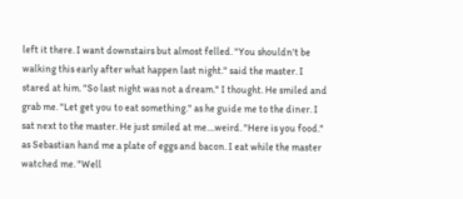left it there. I want downstairs but almost felled. "You shouldn't be walking this early after what happen last night." said the master. I stared at him. "So last night was not a dream." I thought. He smiled and grab me. "Let get you to eat something." as he guide me to the diner. I sat next to the master. He just smiled at me....weird. "Here is you food." as Sebastian hand me a plate of eggs and bacon. I eat while the master watched me. "Well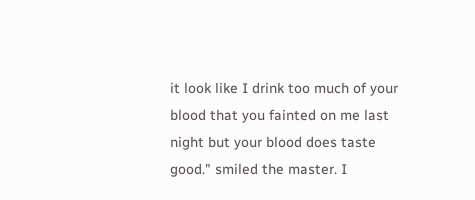it look like I drink too much of your blood that you fainted on me last night but your blood does taste good." smiled the master. I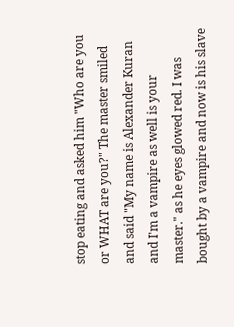stop eating and asked him "Who are you or WHAT are you?" The master smiled and said "My name is Alexander Kuran and I'm a vampire as well is your master." as he eyes glowed red. I was bought by a vampire and now is his slave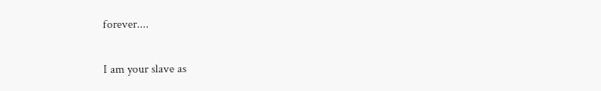forever....

I am your slave as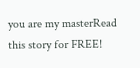you are my masterRead this story for FREE!